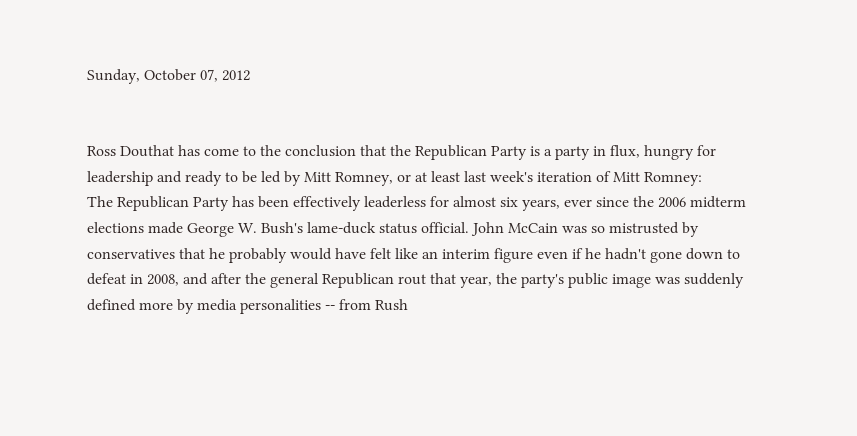Sunday, October 07, 2012


Ross Douthat has come to the conclusion that the Republican Party is a party in flux, hungry for leadership and ready to be led by Mitt Romney, or at least last week's iteration of Mitt Romney:
The Republican Party has been effectively leaderless for almost six years, ever since the 2006 midterm elections made George W. Bush's lame-duck status official. John McCain was so mistrusted by conservatives that he probably would have felt like an interim figure even if he hadn't gone down to defeat in 2008, and after the general Republican rout that year, the party's public image was suddenly defined more by media personalities -- from Rush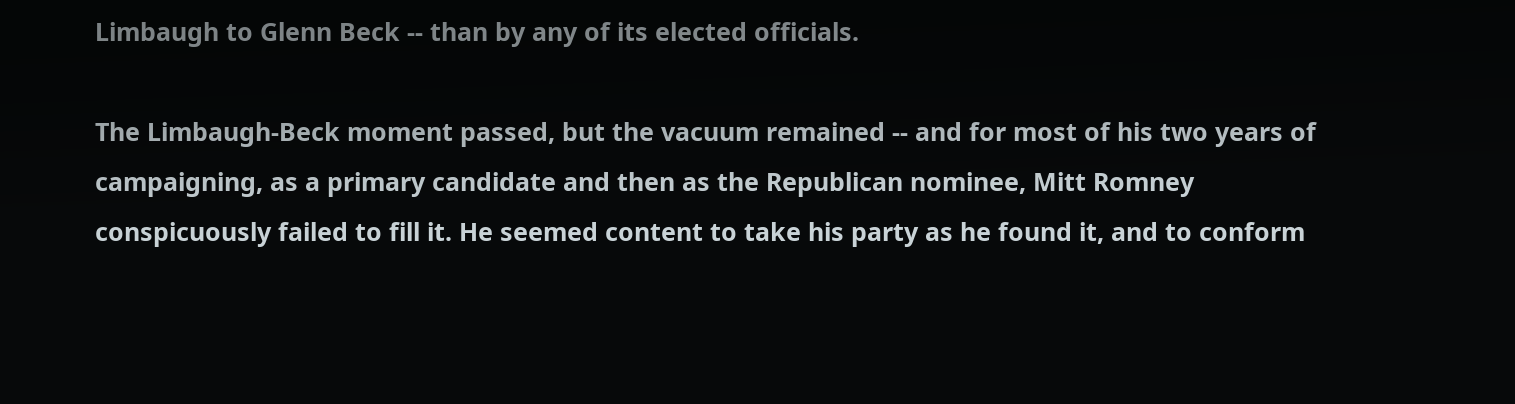Limbaugh to Glenn Beck -- than by any of its elected officials.

The Limbaugh-Beck moment passed, but the vacuum remained -- and for most of his two years of campaigning, as a primary candidate and then as the Republican nominee, Mitt Romney conspicuously failed to fill it. He seemed content to take his party as he found it, and to conform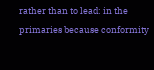rather than to lead: in the primaries because conformity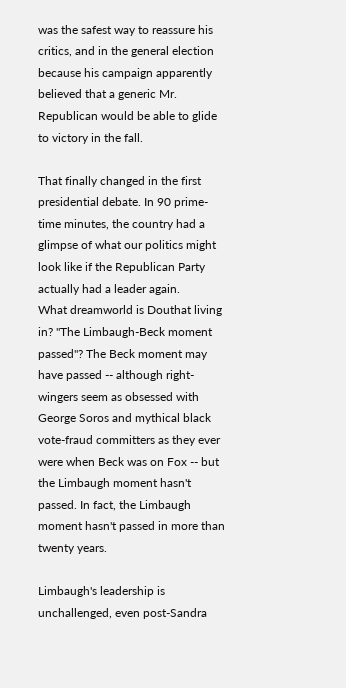was the safest way to reassure his critics, and in the general election because his campaign apparently believed that a generic Mr. Republican would be able to glide to victory in the fall.

That finally changed in the first presidential debate. In 90 prime-time minutes, the country had a glimpse of what our politics might look like if the Republican Party actually had a leader again.
What dreamworld is Douthat living in? "The Limbaugh-Beck moment passed"? The Beck moment may have passed -- although right-wingers seem as obsessed with George Soros and mythical black vote-fraud committers as they ever were when Beck was on Fox -- but the Limbaugh moment hasn't passed. In fact, the Limbaugh moment hasn't passed in more than twenty years.

Limbaugh's leadership is unchallenged, even post-Sandra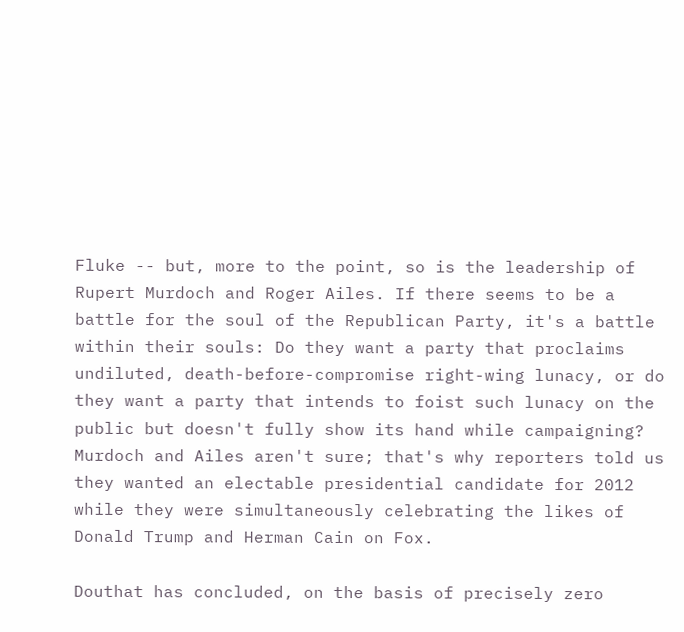Fluke -- but, more to the point, so is the leadership of Rupert Murdoch and Roger Ailes. If there seems to be a battle for the soul of the Republican Party, it's a battle within their souls: Do they want a party that proclaims undiluted, death-before-compromise right-wing lunacy, or do they want a party that intends to foist such lunacy on the public but doesn't fully show its hand while campaigning? Murdoch and Ailes aren't sure; that's why reporters told us they wanted an electable presidential candidate for 2012 while they were simultaneously celebrating the likes of Donald Trump and Herman Cain on Fox.

Douthat has concluded, on the basis of precisely zero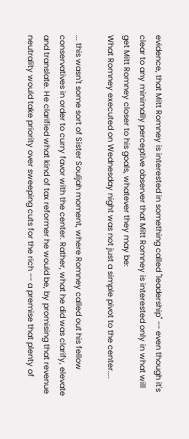evidence, that Mitt Romney is interested in something called "leadership" -- even though it's clear to any minimally perceptive observer that Mitt Romney is interested only in what will get Mitt Romney closer to his goals, whatever they may be:
What Romney executed on Wednesday night was not just a simple pivot to the center....

... this wasn't some sort of Sister Souljah moment, where Romney called out his fellow conservatives in order to curry favor with the center. Rather, what he did was clarify, elevate and translate. He clarified what kind of tax reformer he would be, by promising that revenue neutrality would take priority over sweeping cuts for the rich -- a premise that plenty of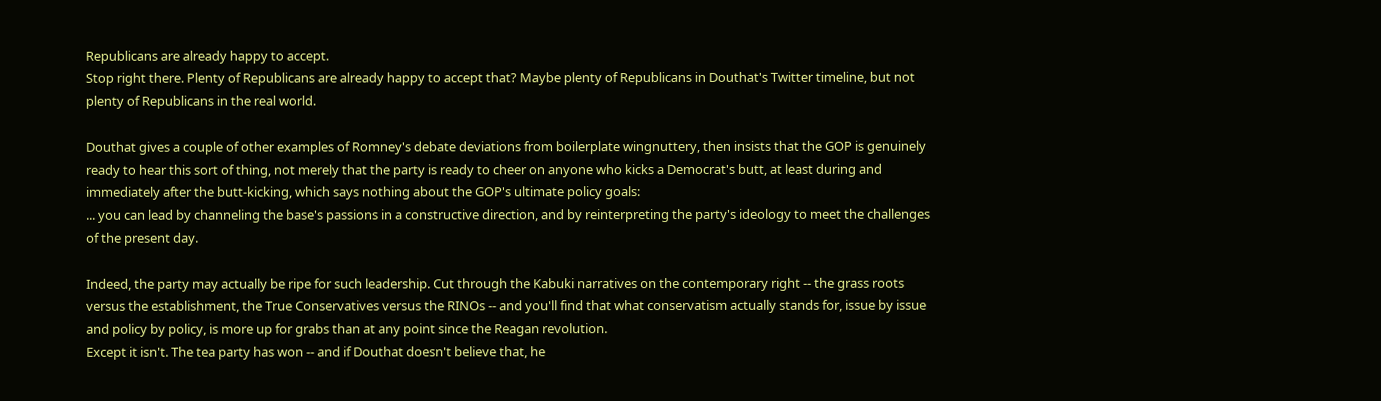Republicans are already happy to accept.
Stop right there. Plenty of Republicans are already happy to accept that? Maybe plenty of Republicans in Douthat's Twitter timeline, but not plenty of Republicans in the real world.

Douthat gives a couple of other examples of Romney's debate deviations from boilerplate wingnuttery, then insists that the GOP is genuinely ready to hear this sort of thing, not merely that the party is ready to cheer on anyone who kicks a Democrat's butt, at least during and immediately after the butt-kicking, which says nothing about the GOP's ultimate policy goals:
... you can lead by channeling the base's passions in a constructive direction, and by reinterpreting the party's ideology to meet the challenges of the present day.

Indeed, the party may actually be ripe for such leadership. Cut through the Kabuki narratives on the contemporary right -- the grass roots versus the establishment, the True Conservatives versus the RINOs -- and you'll find that what conservatism actually stands for, issue by issue and policy by policy, is more up for grabs than at any point since the Reagan revolution.
Except it isn't. The tea party has won -- and if Douthat doesn't believe that, he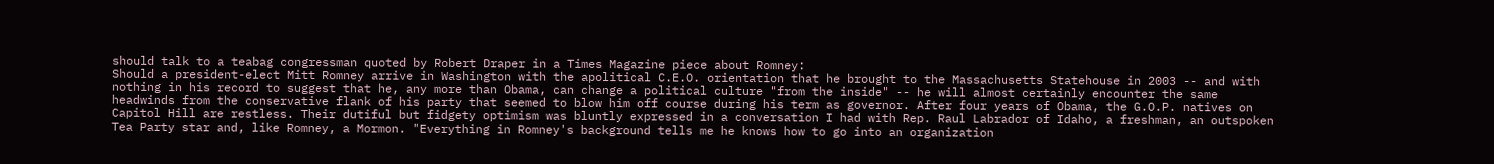should talk to a teabag congressman quoted by Robert Draper in a Times Magazine piece about Romney:
Should a president-elect Mitt Romney arrive in Washington with the apolitical C.E.O. orientation that he brought to the Massachusetts Statehouse in 2003 -- and with nothing in his record to suggest that he, any more than Obama, can change a political culture "from the inside" -- he will almost certainly encounter the same headwinds from the conservative flank of his party that seemed to blow him off course during his term as governor. After four years of Obama, the G.O.P. natives on Capitol Hill are restless. Their dutiful but fidgety optimism was bluntly expressed in a conversation I had with Rep. Raul Labrador of Idaho, a freshman, an outspoken Tea Party star and, like Romney, a Mormon. "Everything in Romney's background tells me he knows how to go into an organization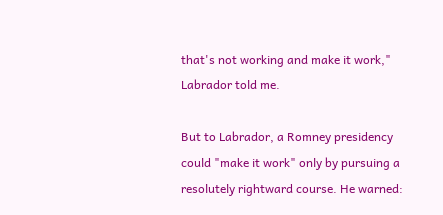that's not working and make it work," Labrador told me.

But to Labrador, a Romney presidency could "make it work" only by pursuing a resolutely rightward course. He warned: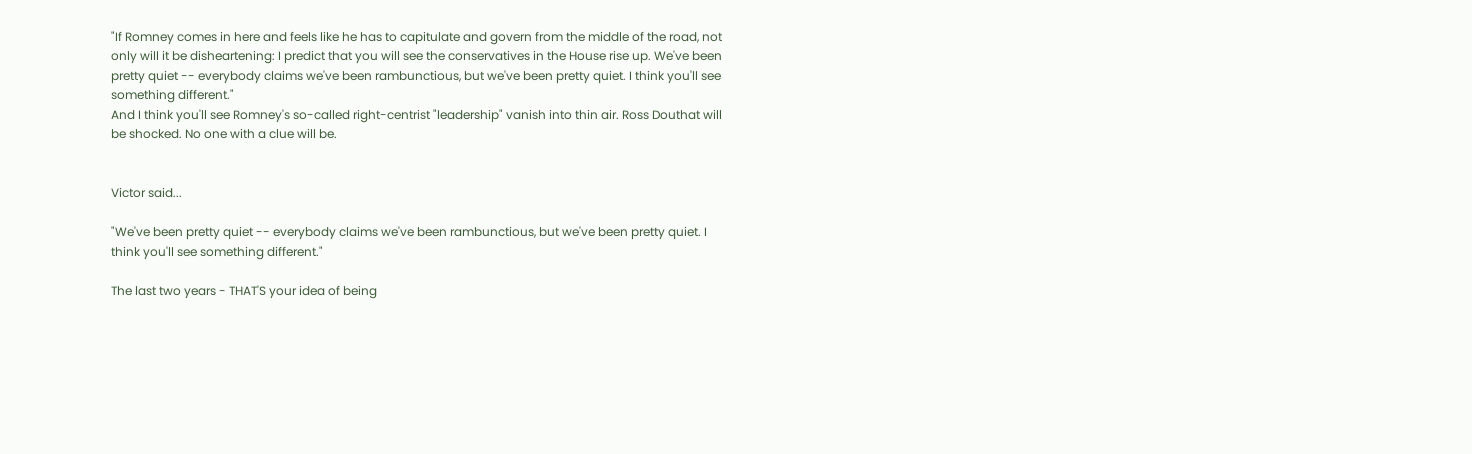"If Romney comes in here and feels like he has to capitulate and govern from the middle of the road, not only will it be disheartening: I predict that you will see the conservatives in the House rise up. We've been pretty quiet -- everybody claims we've been rambunctious, but we've been pretty quiet. I think you'll see something different."
And I think you'll see Romney's so-called right-centrist "leadership" vanish into thin air. Ross Douthat will be shocked. No one with a clue will be.


Victor said...

"We've been pretty quiet -- everybody claims we've been rambunctious, but we've been pretty quiet. I think you'll see something different."

The last two years - THAT'S your idea of being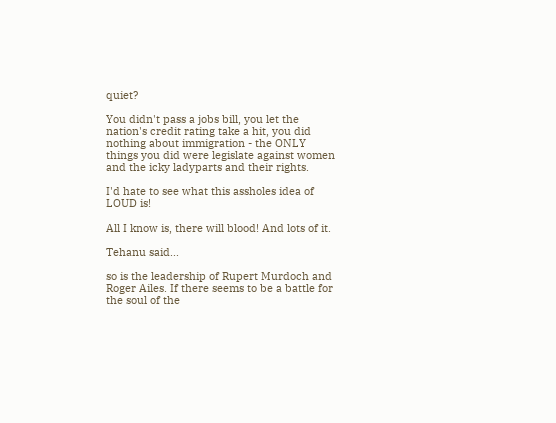quiet?

You didn't pass a jobs bill, you let the nation's credit rating take a hit, you did nothing about immigration - the ONLY things you did were legislate against women and the icky ladyparts and their rights.

I'd hate to see what this assholes idea of LOUD is!

All I know is, there will blood! And lots of it.

Tehanu said...

so is the leadership of Rupert Murdoch and Roger Ailes. If there seems to be a battle for the soul of the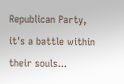Republican Party, it's a battle within their souls...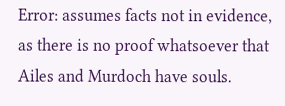Error: assumes facts not in evidence, as there is no proof whatsoever that Ailes and Murdoch have souls.